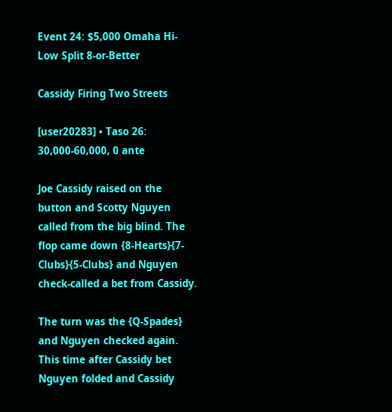Event 24: $5,000 Omaha Hi-Low Split 8-or-Better

Cassidy Firing Two Streets

[user20283] • Taso 26: 30,000-60,000, 0 ante

Joe Cassidy raised on the button and Scotty Nguyen called from the big blind. The flop came down {8-Hearts}{7-Clubs}{5-Clubs} and Nguyen check-called a bet from Cassidy.

The turn was the {Q-Spades} and Nguyen checked again. This time after Cassidy bet Nguyen folded and Cassidy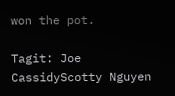won the pot.

Tagit: Joe CassidyScotty Nguyen